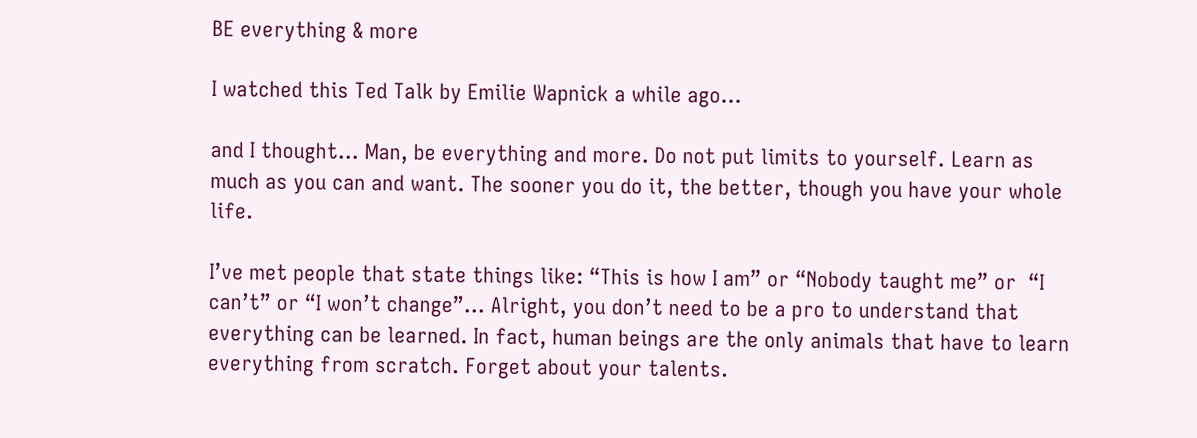BE everything & more

I watched this Ted Talk by Emilie Wapnick a while ago…

and I thought… Man, be everything and more. Do not put limits to yourself. Learn as much as you can and want. The sooner you do it, the better, though you have your whole life.

I’ve met people that state things like: “This is how I am” or “Nobody taught me” or  “I can’t” or “I won’t change”… Alright, you don’t need to be a pro to understand that everything can be learned. In fact, human beings are the only animals that have to learn everything from scratch. Forget about your talents.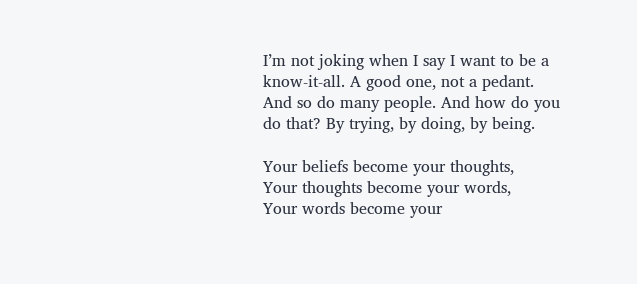I’m not joking when I say I want to be a know-it-all. A good one, not a pedant. And so do many people. And how do you do that? By trying, by doing, by being.

Your beliefs become your thoughts,
Your thoughts become your words,
Your words become your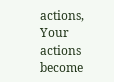actions,
Your actions become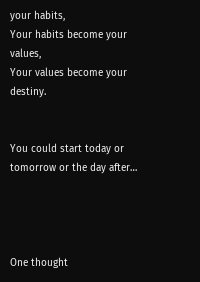your habits,
Your habits become your values,
Your values become your destiny.


You could start today or tomorrow or the day after…




One thought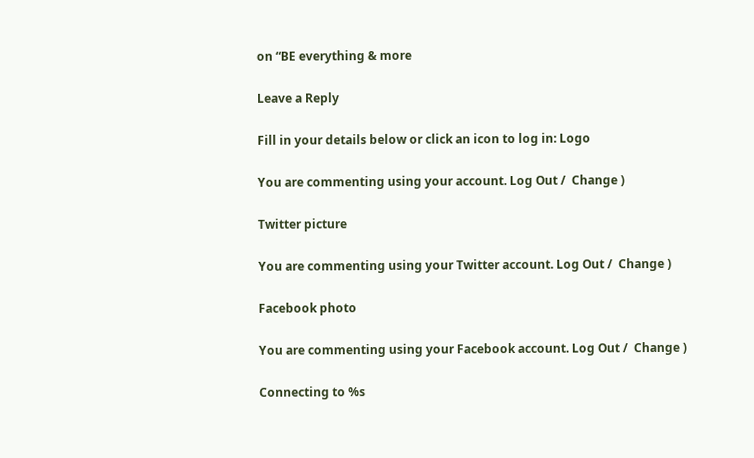on “BE everything & more

Leave a Reply

Fill in your details below or click an icon to log in: Logo

You are commenting using your account. Log Out /  Change )

Twitter picture

You are commenting using your Twitter account. Log Out /  Change )

Facebook photo

You are commenting using your Facebook account. Log Out /  Change )

Connecting to %s